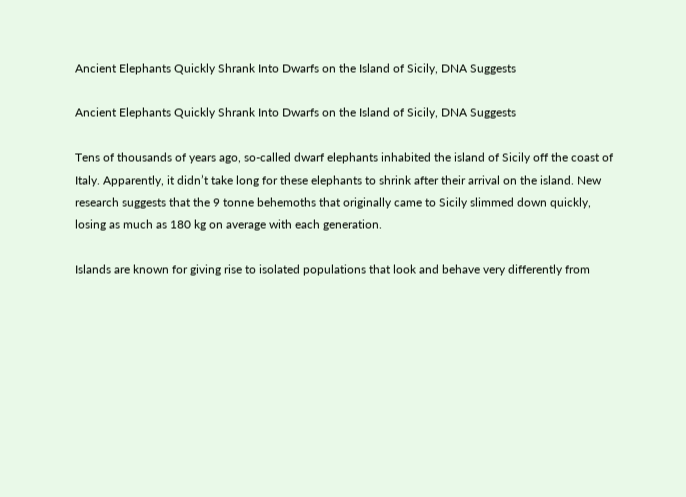Ancient Elephants Quickly Shrank Into Dwarfs on the Island of Sicily, DNA Suggests

Ancient Elephants Quickly Shrank Into Dwarfs on the Island of Sicily, DNA Suggests

Tens of thousands of years ago, so-called dwarf elephants inhabited the island of Sicily off the coast of Italy. Apparently, it didn’t take long for these elephants to shrink after their arrival on the island. New research suggests that the 9 tonne behemoths that originally came to Sicily slimmed down quickly, losing as much as 180 kg on average with each generation.

Islands are known for giving rise to isolated populations that look and behave very differently from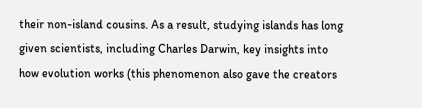their non-island cousins. As a result, studying islands has long given scientists, including Charles Darwin, key insights into how evolution works (this phenomenon also gave the creators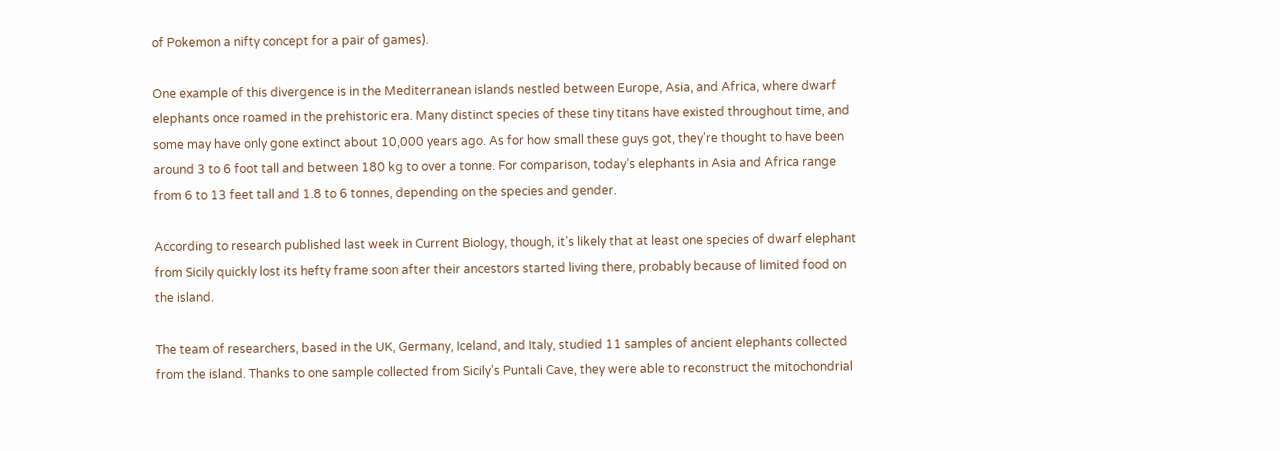of Pokemon a nifty concept for a pair of games).

One example of this divergence is in the Mediterranean islands nestled between Europe, Asia, and Africa, where dwarf elephants once roamed in the prehistoric era. Many distinct species of these tiny titans have existed throughout time, and some may have only gone extinct about 10,000 years ago. As for how small these guys got, they’re thought to have been around 3 to 6 foot tall and between 180 kg to over a tonne. For comparison, today’s elephants in Asia and Africa range from 6 to 13 feet tall and 1.8 to 6 tonnes, depending on the species and gender.

According to research published last week in Current Biology, though, it’s likely that at least one species of dwarf elephant from Sicily quickly lost its hefty frame soon after their ancestors started living there, probably because of limited food on the island.

The team of researchers, based in the UK, Germany, Iceland, and Italy, studied 11 samples of ancient elephants collected from the island. Thanks to one sample collected from Sicily’s Puntali Cave, they were able to reconstruct the mitochondrial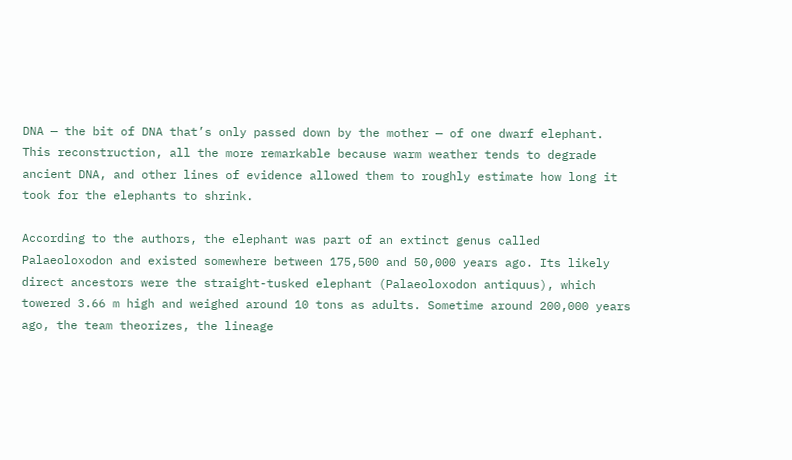DNA — the bit of DNA that’s only passed down by the mother — of one dwarf elephant. This reconstruction, all the more remarkable because warm weather tends to degrade ancient DNA, and other lines of evidence allowed them to roughly estimate how long it took for the elephants to shrink.

According to the authors, the elephant was part of an extinct genus called Palaeoloxodon and existed somewhere between 175,500 and 50,000 years ago. Its likely direct ancestors were the straight-tusked elephant (Palaeoloxodon antiquus), which towered 3.66 m high and weighed around 10 tons as adults. Sometime around 200,000 years ago, the team theorizes, the lineage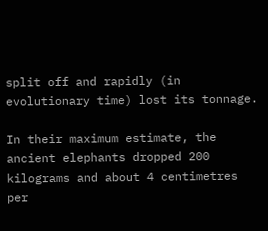split off and rapidly (in evolutionary time) lost its tonnage.

In their maximum estimate, the ancient elephants dropped 200 kilograms and about 4 centimetres per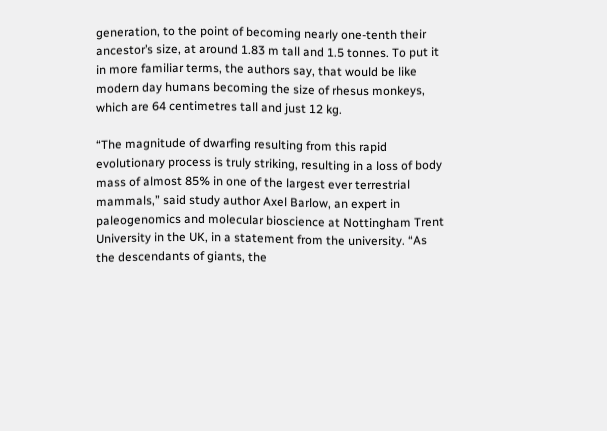generation, to the point of becoming nearly one-tenth their ancestor’s size, at around 1.83 m tall and 1.5 tonnes. To put it in more familiar terms, the authors say, that would be like modern day humans becoming the size of rhesus monkeys, which are 64 centimetres tall and just 12 kg.

“The magnitude of dwarfing resulting from this rapid evolutionary process is truly striking, resulting in a loss of body mass of almost 85% in one of the largest ever terrestrial mammals,” said study author Axel Barlow, an expert in paleogenomics and molecular bioscience at Nottingham Trent University in the UK, in a statement from the university. “As the descendants of giants, the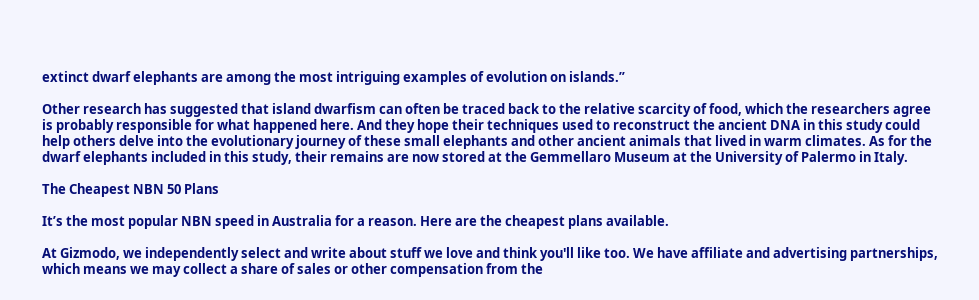extinct dwarf elephants are among the most intriguing examples of evolution on islands.”

Other research has suggested that island dwarfism can often be traced back to the relative scarcity of food, which the researchers agree is probably responsible for what happened here. And they hope their techniques used to reconstruct the ancient DNA in this study could help others delve into the evolutionary journey of these small elephants and other ancient animals that lived in warm climates. As for the dwarf elephants included in this study, their remains are now stored at the Gemmellaro Museum at the University of Palermo in Italy.

The Cheapest NBN 50 Plans

It’s the most popular NBN speed in Australia for a reason. Here are the cheapest plans available.

At Gizmodo, we independently select and write about stuff we love and think you'll like too. We have affiliate and advertising partnerships, which means we may collect a share of sales or other compensation from the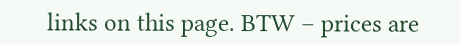links on this page. BTW – prices are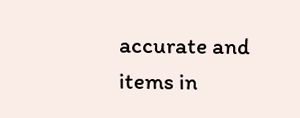accurate and items in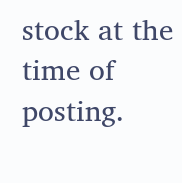stock at the time of posting.